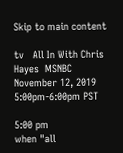Skip to main content

tv   All In With Chris Hayes  MSNBC  November 12, 2019 5:00pm-6:00pm PST

5:00 pm
when "all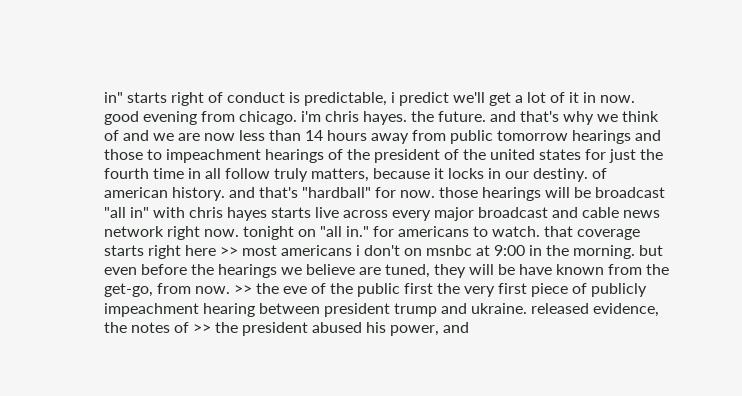in" starts right of conduct is predictable, i predict we'll get a lot of it in now. good evening from chicago. i'm chris hayes. the future. and that's why we think of and we are now less than 14 hours away from public tomorrow hearings and those to impeachment hearings of the president of the united states for just the fourth time in all follow truly matters, because it locks in our destiny. of american history. and that's "hardball" for now. those hearings will be broadcast "all in" with chris hayes starts live across every major broadcast and cable news network right now. tonight on "all in." for americans to watch. that coverage starts right here >> most americans i don't on msnbc at 9:00 in the morning. but even before the hearings we believe are tuned, they will be have known from the get-go, from now. >> the eve of the public first the very first piece of publicly impeachment hearing between president trump and ukraine. released evidence, the notes of >> the president abused his power, and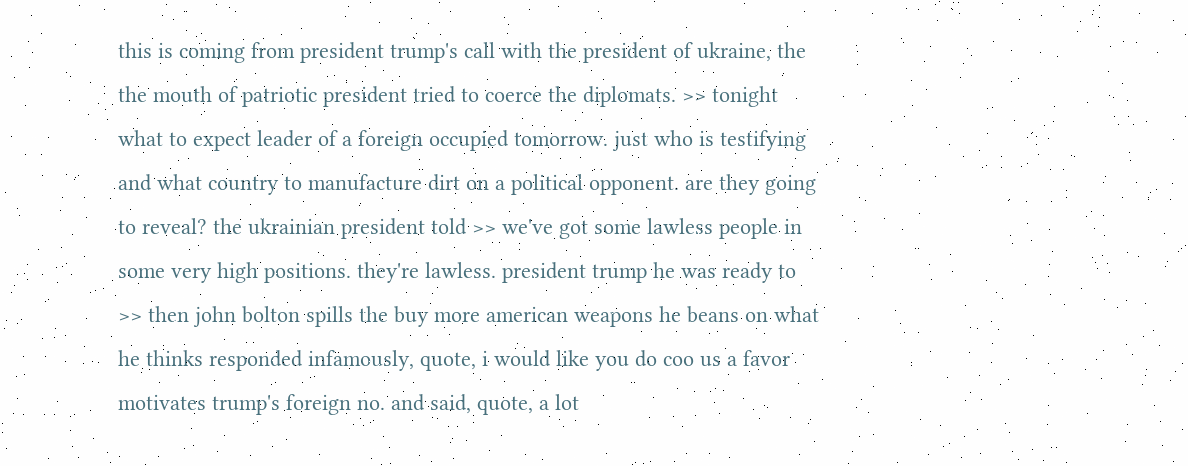this is coming from president trump's call with the president of ukraine, the the mouth of patriotic president tried to coerce the diplomats. >> tonight what to expect leader of a foreign occupied tomorrow. just who is testifying and what country to manufacture dirt on a political opponent. are they going to reveal? the ukrainian president told >> we've got some lawless people in some very high positions. they're lawless. president trump he was ready to >> then john bolton spills the buy more american weapons he beans on what he thinks responded infamously, quote, i would like you do coo us a favor motivates trump's foreign no. and said, quote, a lot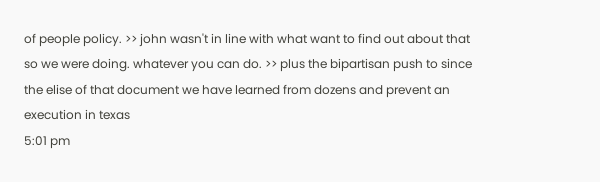of people policy. >> john wasn't in line with what want to find out about that so we were doing. whatever you can do. >> plus the bipartisan push to since the elise of that document we have learned from dozens and prevent an execution in texas
5:01 pm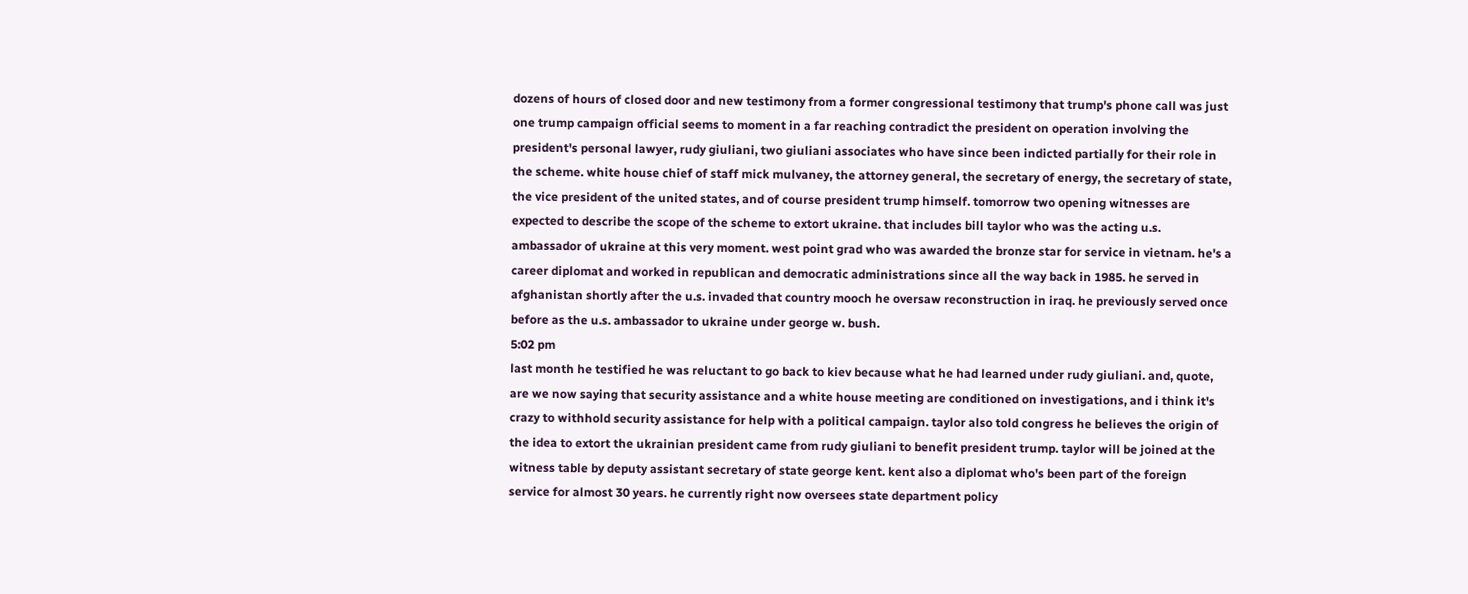dozens of hours of closed door and new testimony from a former congressional testimony that trump's phone call was just one trump campaign official seems to moment in a far reaching contradict the president on operation involving the president's personal lawyer, rudy giuliani, two giuliani associates who have since been indicted partially for their role in the scheme. white house chief of staff mick mulvaney, the attorney general, the secretary of energy, the secretary of state, the vice president of the united states, and of course president trump himself. tomorrow two opening witnesses are expected to describe the scope of the scheme to extort ukraine. that includes bill taylor who was the acting u.s. ambassador of ukraine at this very moment. west point grad who was awarded the bronze star for service in vietnam. he's a career diplomat and worked in republican and democratic administrations since all the way back in 1985. he served in afghanistan shortly after the u.s. invaded that country mooch he oversaw reconstruction in iraq. he previously served once before as the u.s. ambassador to ukraine under george w. bush.
5:02 pm
last month he testified he was reluctant to go back to kiev because what he had learned under rudy giuliani. and, quote, are we now saying that security assistance and a white house meeting are conditioned on investigations, and i think it's crazy to withhold security assistance for help with a political campaign. taylor also told congress he believes the origin of the idea to extort the ukrainian president came from rudy giuliani to benefit president trump. taylor will be joined at the witness table by deputy assistant secretary of state george kent. kent also a diplomat who's been part of the foreign service for almost 30 years. he currently right now oversees state department policy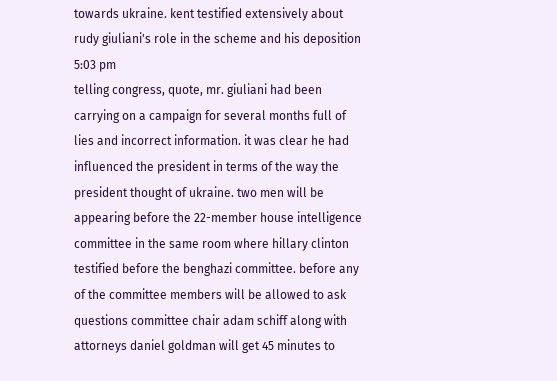towards ukraine. kent testified extensively about rudy giuliani's role in the scheme and his deposition
5:03 pm
telling congress, quote, mr. giuliani had been carrying on a campaign for several months full of lies and incorrect information. it was clear he had influenced the president in terms of the way the president thought of ukraine. two men will be appearing before the 22-member house intelligence committee in the same room where hillary clinton testified before the benghazi committee. before any of the committee members will be allowed to ask questions committee chair adam schiff along with attorneys daniel goldman will get 45 minutes to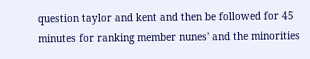question taylor and kent and then be followed for 45 minutes for ranking member nunes' and the minorities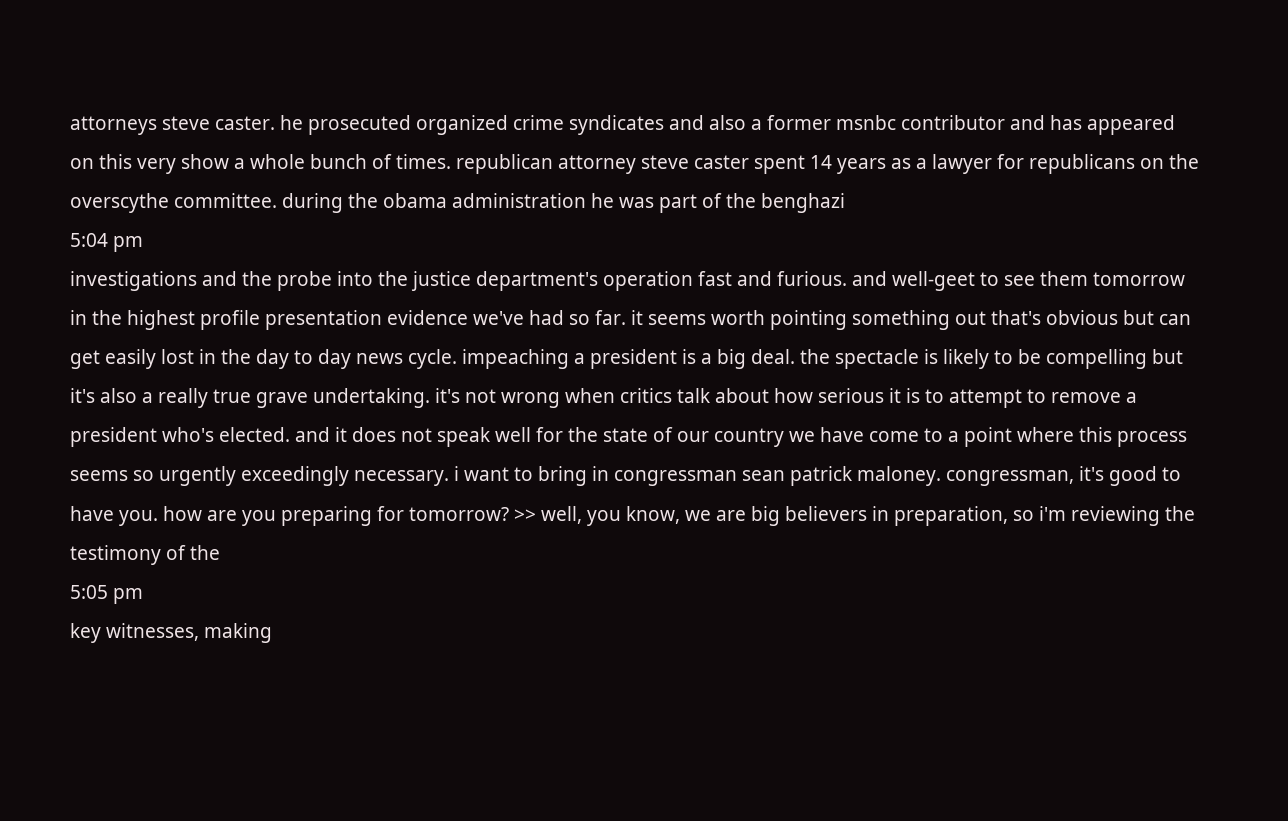attorneys steve caster. he prosecuted organized crime syndicates and also a former msnbc contributor and has appeared on this very show a whole bunch of times. republican attorney steve caster spent 14 years as a lawyer for republicans on the overscythe committee. during the obama administration he was part of the benghazi
5:04 pm
investigations and the probe into the justice department's operation fast and furious. and well-geet to see them tomorrow in the highest profile presentation evidence we've had so far. it seems worth pointing something out that's obvious but can get easily lost in the day to day news cycle. impeaching a president is a big deal. the spectacle is likely to be compelling but it's also a really true grave undertaking. it's not wrong when critics talk about how serious it is to attempt to remove a president who's elected. and it does not speak well for the state of our country we have come to a point where this process seems so urgently exceedingly necessary. i want to bring in congressman sean patrick maloney. congressman, it's good to have you. how are you preparing for tomorrow? >> well, you know, we are big believers in preparation, so i'm reviewing the testimony of the
5:05 pm
key witnesses, making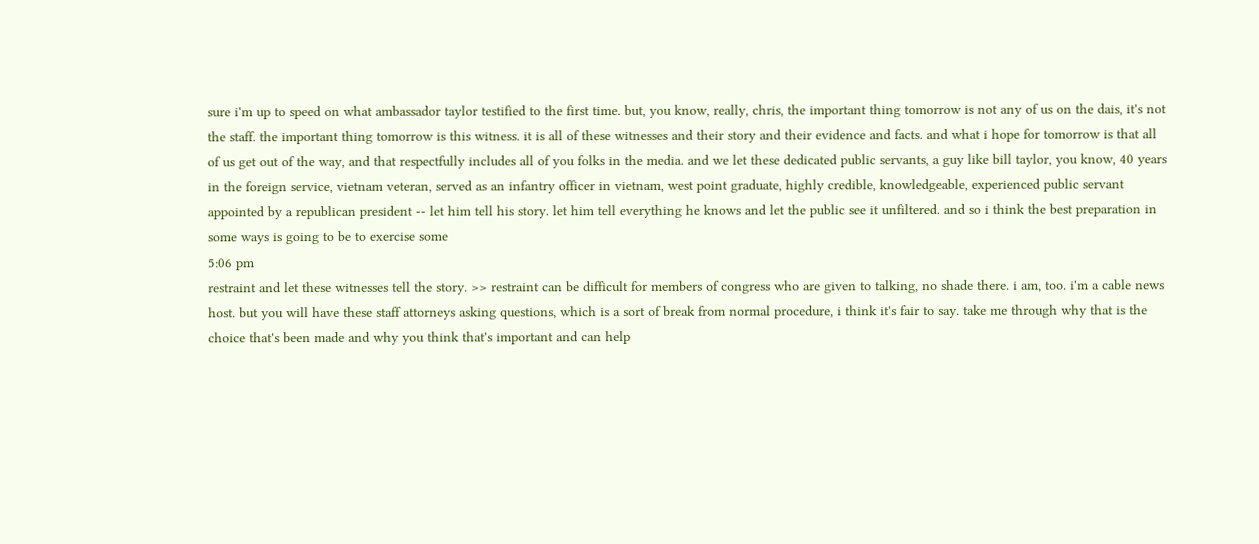sure i'm up to speed on what ambassador taylor testified to the first time. but, you know, really, chris, the important thing tomorrow is not any of us on the dais, it's not the staff. the important thing tomorrow is this witness. it is all of these witnesses and their story and their evidence and facts. and what i hope for tomorrow is that all of us get out of the way, and that respectfully includes all of you folks in the media. and we let these dedicated public servants, a guy like bill taylor, you know, 40 years in the foreign service, vietnam veteran, served as an infantry officer in vietnam, west point graduate, highly credible, knowledgeable, experienced public servant appointed by a republican president -- let him tell his story. let him tell everything he knows and let the public see it unfiltered. and so i think the best preparation in some ways is going to be to exercise some
5:06 pm
restraint and let these witnesses tell the story. >> restraint can be difficult for members of congress who are given to talking, no shade there. i am, too. i'm a cable news host. but you will have these staff attorneys asking questions, which is a sort of break from normal procedure, i think it's fair to say. take me through why that is the choice that's been made and why you think that's important and can help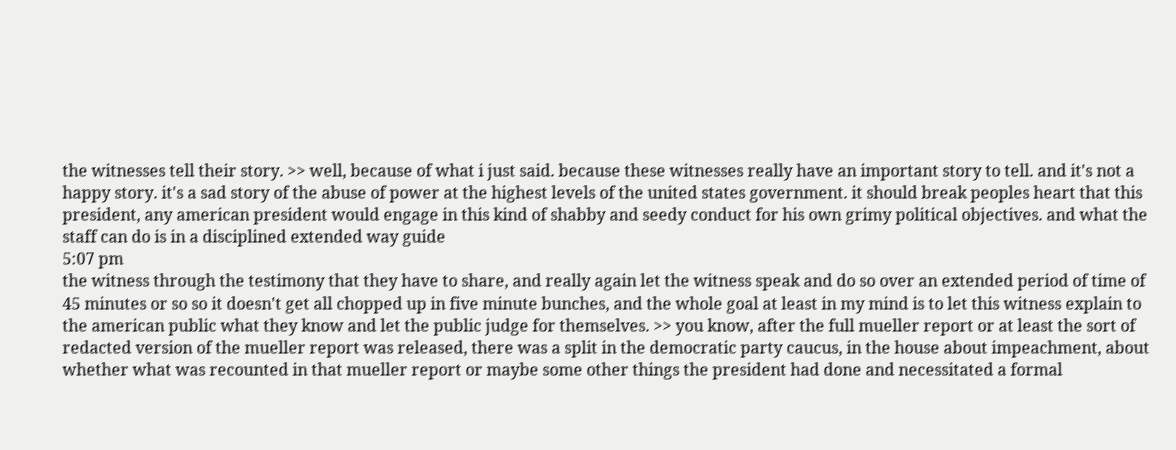the witnesses tell their story. >> well, because of what i just said. because these witnesses really have an important story to tell. and it's not a happy story. it's a sad story of the abuse of power at the highest levels of the united states government. it should break peoples heart that this president, any american president would engage in this kind of shabby and seedy conduct for his own grimy political objectives. and what the staff can do is in a disciplined extended way guide
5:07 pm
the witness through the testimony that they have to share, and really again let the witness speak and do so over an extended period of time of 45 minutes or so so it doesn't get all chopped up in five minute bunches, and the whole goal at least in my mind is to let this witness explain to the american public what they know and let the public judge for themselves. >> you know, after the full mueller report or at least the sort of redacted version of the mueller report was released, there was a split in the democratic party caucus, in the house about impeachment, about whether what was recounted in that mueller report or maybe some other things the president had done and necessitated a formal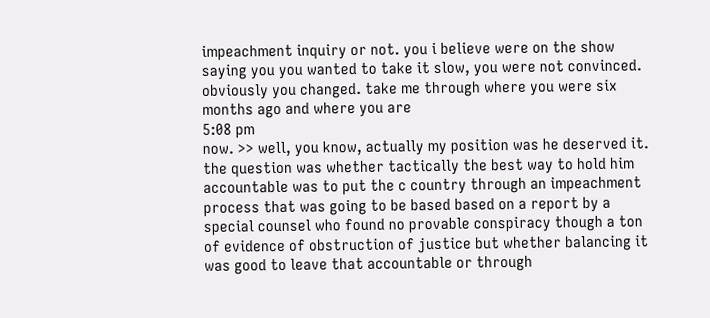impeachment inquiry or not. you i believe were on the show saying you you wanted to take it slow, you were not convinced. obviously you changed. take me through where you were six months ago and where you are
5:08 pm
now. >> well, you know, actually my position was he deserved it. the question was whether tactically the best way to hold him accountable was to put the c country through an impeachment process that was going to be based based on a report by a special counsel who found no provable conspiracy though a ton of evidence of obstruction of justice but whether balancing it was good to leave that accountable or through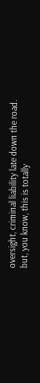oversight, criminal liability late down the road. but, you know, this is totally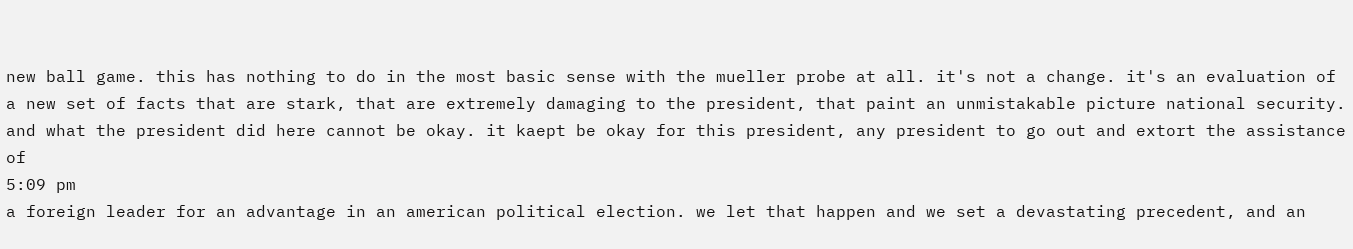new ball game. this has nothing to do in the most basic sense with the mueller probe at all. it's not a change. it's an evaluation of a new set of facts that are stark, that are extremely damaging to the president, that paint an unmistakable picture national security. and what the president did here cannot be okay. it kaept be okay for this president, any president to go out and extort the assistance of
5:09 pm
a foreign leader for an advantage in an american political election. we let that happen and we set a devastating precedent, and an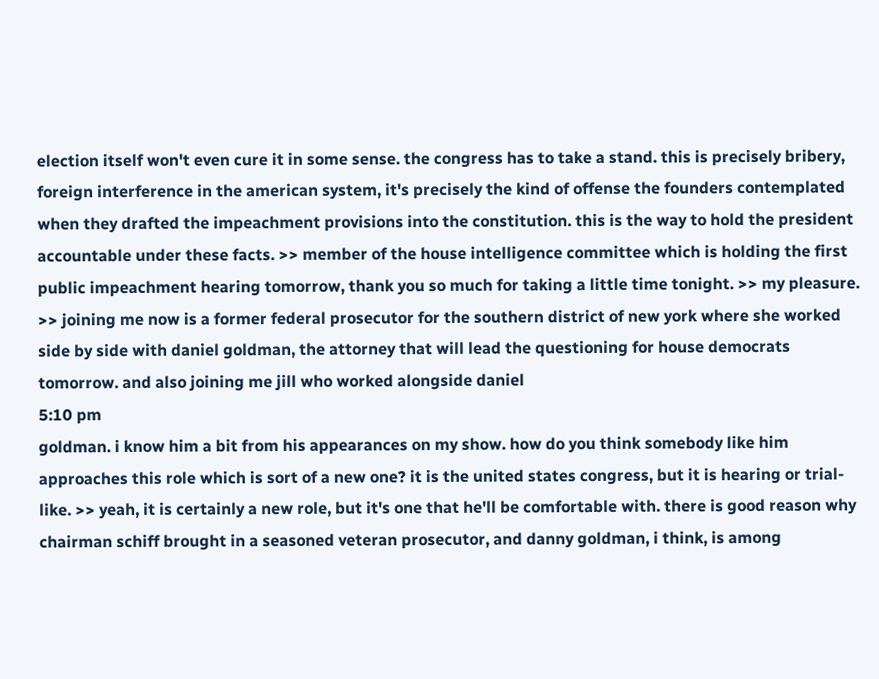election itself won't even cure it in some sense. the congress has to take a stand. this is precisely bribery, foreign interference in the american system, it's precisely the kind of offense the founders contemplated when they drafted the impeachment provisions into the constitution. this is the way to hold the president accountable under these facts. >> member of the house intelligence committee which is holding the first public impeachment hearing tomorrow, thank you so much for taking a little time tonight. >> my pleasure. >> joining me now is a former federal prosecutor for the southern district of new york where she worked side by side with daniel goldman, the attorney that will lead the questioning for house democrats tomorrow. and also joining me jill who worked alongside daniel
5:10 pm
goldman. i know him a bit from his appearances on my show. how do you think somebody like him approaches this role which is sort of a new one? it is the united states congress, but it is hearing or trial-like. >> yeah, it is certainly a new role, but it's one that he'll be comfortable with. there is good reason why chairman schiff brought in a seasoned veteran prosecutor, and danny goldman, i think, is among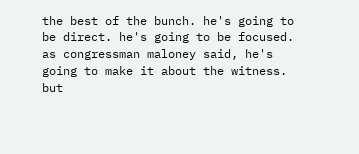the best of the bunch. he's going to be direct. he's going to be focused. as congressman maloney said, he's going to make it about the witness. but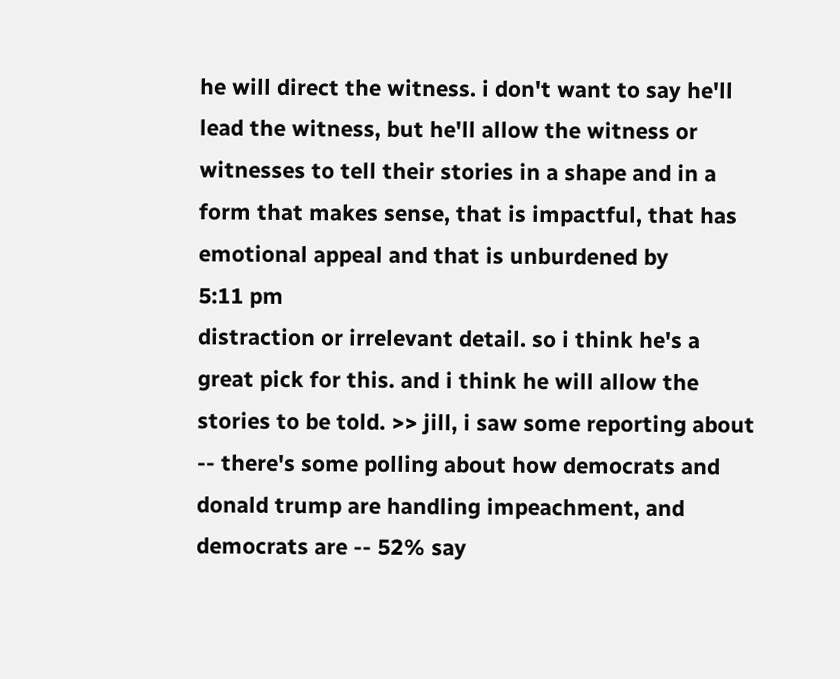he will direct the witness. i don't want to say he'll lead the witness, but he'll allow the witness or witnesses to tell their stories in a shape and in a form that makes sense, that is impactful, that has emotional appeal and that is unburdened by
5:11 pm
distraction or irrelevant detail. so i think he's a great pick for this. and i think he will allow the stories to be told. >> jill, i saw some reporting about -- there's some polling about how democrats and donald trump are handling impeachment, and democrats are -- 52% say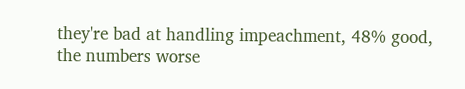they're bad at handling impeachment, 48% good, the numbers worse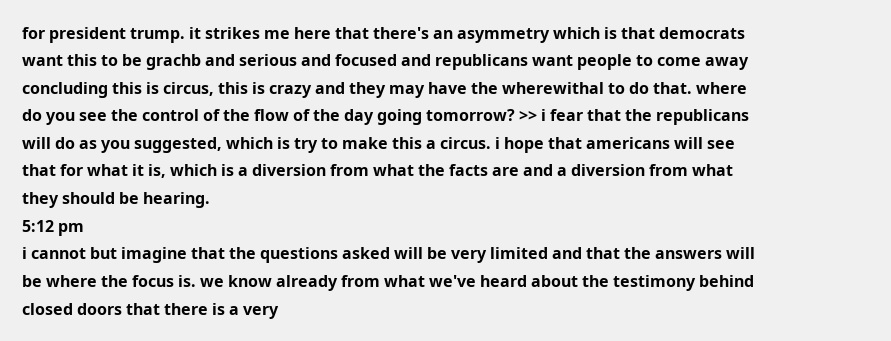for president trump. it strikes me here that there's an asymmetry which is that democrats want this to be grachb and serious and focused and republicans want people to come away concluding this is circus, this is crazy and they may have the wherewithal to do that. where do you see the control of the flow of the day going tomorrow? >> i fear that the republicans will do as you suggested, which is try to make this a circus. i hope that americans will see that for what it is, which is a diversion from what the facts are and a diversion from what they should be hearing.
5:12 pm
i cannot but imagine that the questions asked will be very limited and that the answers will be where the focus is. we know already from what we've heard about the testimony behind closed doors that there is a very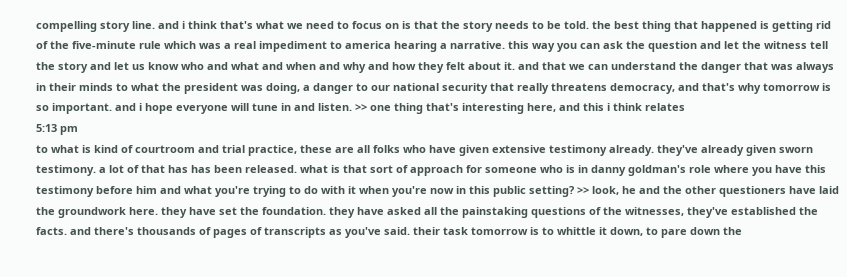compelling story line. and i think that's what we need to focus on is that the story needs to be told. the best thing that happened is getting rid of the five-minute rule which was a real impediment to america hearing a narrative. this way you can ask the question and let the witness tell the story and let us know who and what and when and why and how they felt about it. and that we can understand the danger that was always in their minds to what the president was doing, a danger to our national security that really threatens democracy, and that's why tomorrow is so important. and i hope everyone will tune in and listen. >> one thing that's interesting here, and this i think relates
5:13 pm
to what is kind of courtroom and trial practice, these are all folks who have given extensive testimony already. they've already given sworn testimony. a lot of that has has been released. what is that sort of approach for someone who is in danny goldman's role where you have this testimony before him and what you're trying to do with it when you're now in this public setting? >> look, he and the other questioners have laid the groundwork here. they have set the foundation. they have asked all the painstaking questions of the witnesses, they've established the facts. and there's thousands of pages of transcripts as you've said. their task tomorrow is to whittle it down, to pare down the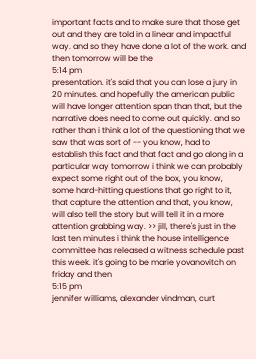important facts and to make sure that those get out and they are told in a linear and impactful way. and so they have done a lot of the work. and then tomorrow will be the
5:14 pm
presentation. it's said that you can lose a jury in 20 minutes. and hopefully the american public will have longer attention span than that, but the narrative does need to come out quickly. and so rather than i think a lot of the questioning that we saw that was sort of -- you know, had to establish this fact and that fact and go along in a particular way tomorrow i think we can probably expect some right out of the box, you know, some hard-hitting questions that go right to it, that capture the attention and that, you know, will also tell the story but will tell it in a more attention grabbing way. >> jill, there's just in the last ten minutes i think the house intelligence committee has released a witness schedule past this week. it's going to be marie yovanovitch on friday and then
5:15 pm
jennifer williams, alexander vindman, curt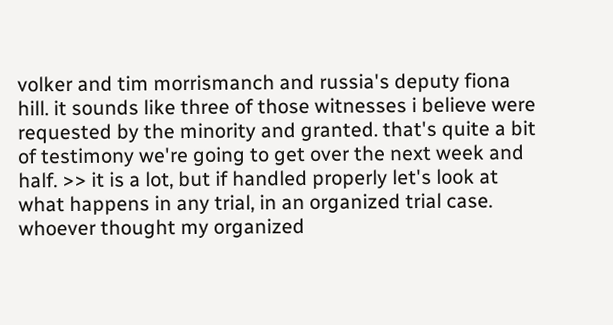volker and tim morrismanch and russia's deputy fiona hill. it sounds like three of those witnesses i believe were requested by the minority and granted. that's quite a bit of testimony we're going to get over the next week and half. >> it is a lot, but if handled properly let's look at what happens in any trial, in an organized trial case. whoever thought my organized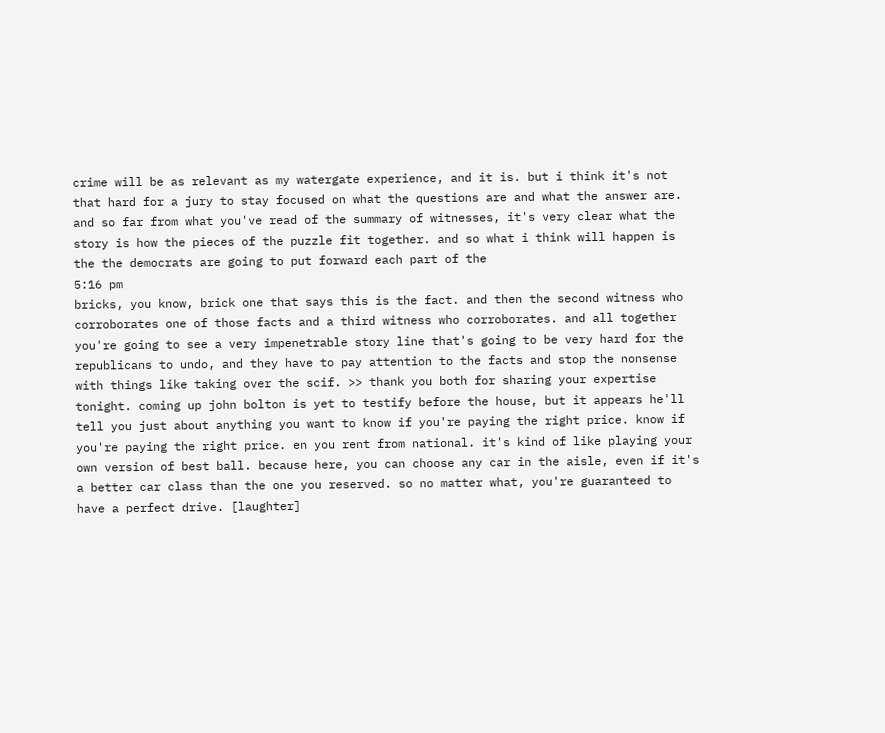crime will be as relevant as my watergate experience, and it is. but i think it's not that hard for a jury to stay focused on what the questions are and what the answer are. and so far from what you've read of the summary of witnesses, it's very clear what the story is how the pieces of the puzzle fit together. and so what i think will happen is the the democrats are going to put forward each part of the
5:16 pm
bricks, you know, brick one that says this is the fact. and then the second witness who corroborates one of those facts and a third witness who corroborates. and all together you're going to see a very impenetrable story line that's going to be very hard for the republicans to undo, and they have to pay attention to the facts and stop the nonsense with things like taking over the scif. >> thank you both for sharing your expertise tonight. coming up john bolton is yet to testify before the house, but it appears he'll tell you just about anything you want to know if you're paying the right price. know if you're paying the right price. en you rent from national. it's kind of like playing your own version of best ball. because here, you can choose any car in the aisle, even if it's a better car class than the one you reserved. so no matter what, you're guaranteed to have a perfect drive. [laughter]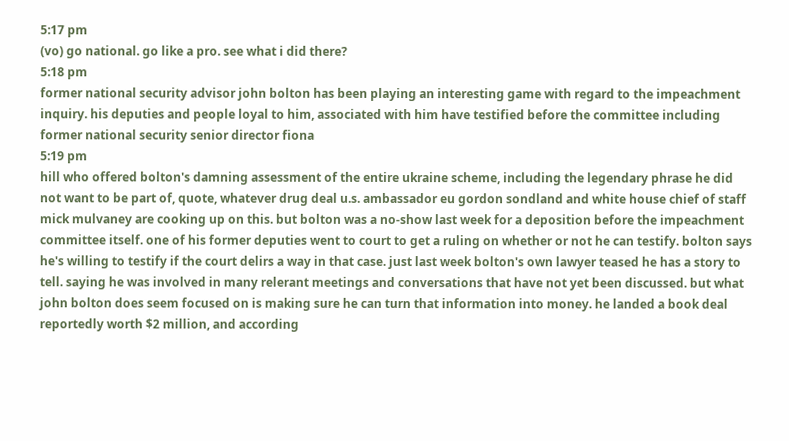5:17 pm
(vo) go national. go like a pro. see what i did there?
5:18 pm
former national security advisor john bolton has been playing an interesting game with regard to the impeachment inquiry. his deputies and people loyal to him, associated with him have testified before the committee including former national security senior director fiona
5:19 pm
hill who offered bolton's damning assessment of the entire ukraine scheme, including the legendary phrase he did not want to be part of, quote, whatever drug deal u.s. ambassador eu gordon sondland and white house chief of staff mick mulvaney are cooking up on this. but bolton was a no-show last week for a deposition before the impeachment committee itself. one of his former deputies went to court to get a ruling on whether or not he can testify. bolton says he's willing to testify if the court delirs a way in that case. just last week bolton's own lawyer teased he has a story to tell. saying he was involved in many relerant meetings and conversations that have not yet been discussed. but what john bolton does seem focused on is making sure he can turn that information into money. he landed a book deal reportedly worth $2 million, and according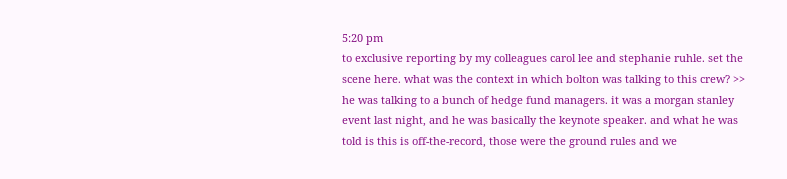5:20 pm
to exclusive reporting by my colleagues carol lee and stephanie ruhle. set the scene here. what was the context in which bolton was talking to this crew? >> he was talking to a bunch of hedge fund managers. it was a morgan stanley event last night, and he was basically the keynote speaker. and what he was told is this is off-the-record, those were the ground rules and we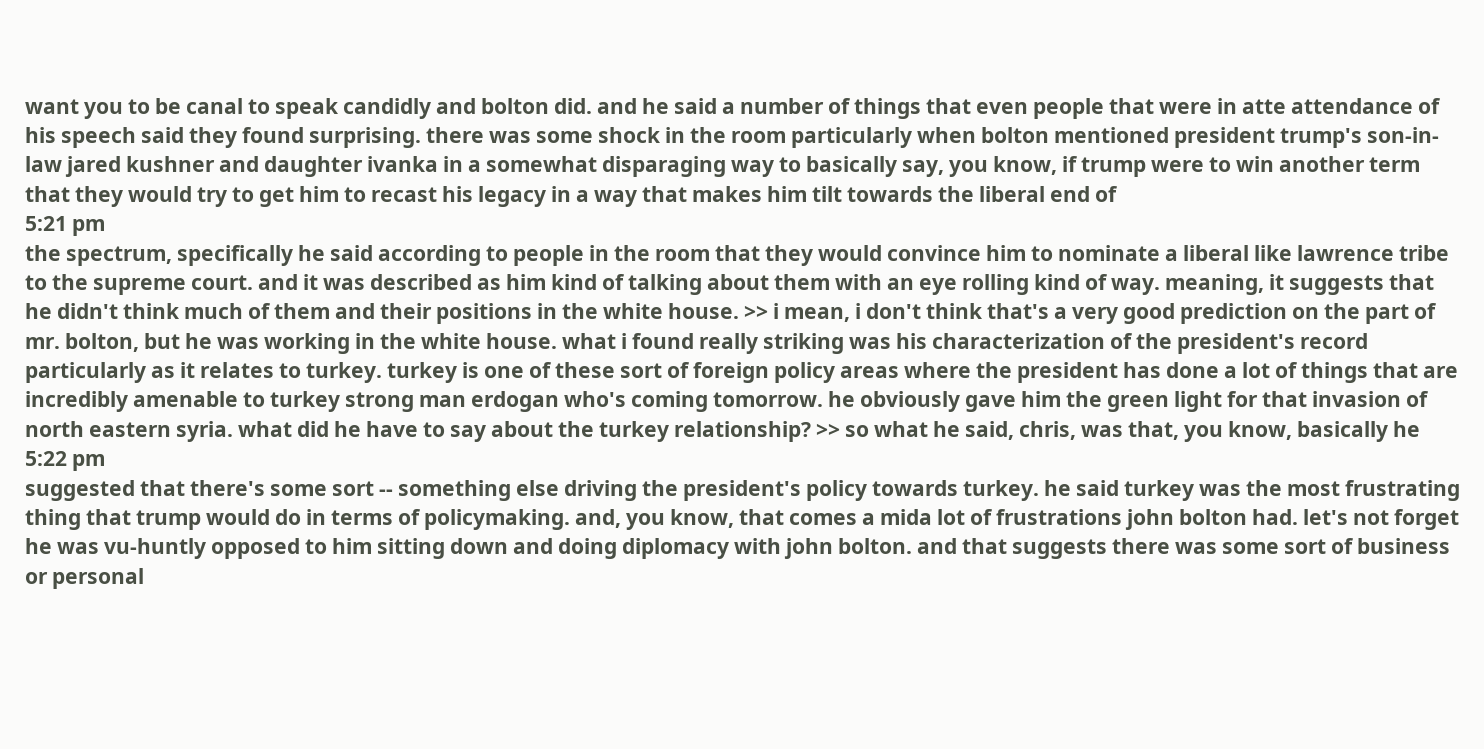want you to be canal to speak candidly and bolton did. and he said a number of things that even people that were in atte attendance of his speech said they found surprising. there was some shock in the room particularly when bolton mentioned president trump's son-in-law jared kushner and daughter ivanka in a somewhat disparaging way to basically say, you know, if trump were to win another term that they would try to get him to recast his legacy in a way that makes him tilt towards the liberal end of
5:21 pm
the spectrum, specifically he said according to people in the room that they would convince him to nominate a liberal like lawrence tribe to the supreme court. and it was described as him kind of talking about them with an eye rolling kind of way. meaning, it suggests that he didn't think much of them and their positions in the white house. >> i mean, i don't think that's a very good prediction on the part of mr. bolton, but he was working in the white house. what i found really striking was his characterization of the president's record particularly as it relates to turkey. turkey is one of these sort of foreign policy areas where the president has done a lot of things that are incredibly amenable to turkey strong man erdogan who's coming tomorrow. he obviously gave him the green light for that invasion of north eastern syria. what did he have to say about the turkey relationship? >> so what he said, chris, was that, you know, basically he
5:22 pm
suggested that there's some sort -- something else driving the president's policy towards turkey. he said turkey was the most frustrating thing that trump would do in terms of policymaking. and, you know, that comes a mida lot of frustrations john bolton had. let's not forget he was vu-huntly opposed to him sitting down and doing diplomacy with john bolton. and that suggests there was some sort of business or personal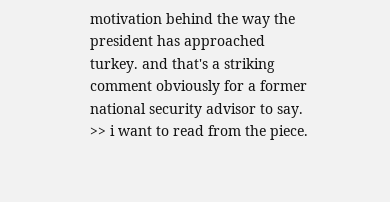motivation behind the way the president has approached turkey. and that's a striking comment obviously for a former national security advisor to say. >> i want to read from the piece.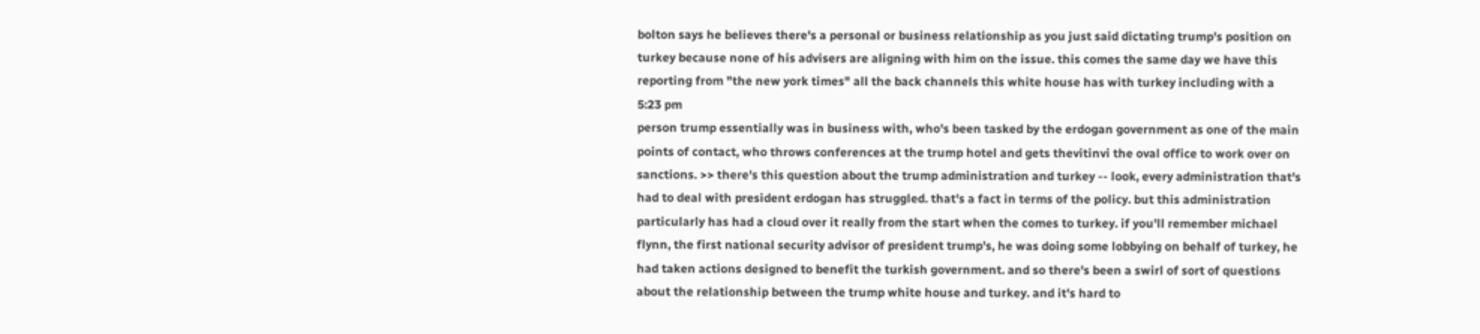bolton says he believes there's a personal or business relationship as you just said dictating trump's position on turkey because none of his advisers are aligning with him on the issue. this comes the same day we have this reporting from "the new york times" all the back channels this white house has with turkey including with a
5:23 pm
person trump essentially was in business with, who's been tasked by the erdogan government as one of the main points of contact, who throws conferences at the trump hotel and gets thevitinvi the oval office to work over on sanctions. >> there's this question about the trump administration and turkey -- look, every administration that's had to deal with president erdogan has struggled. that's a fact in terms of the policy. but this administration particularly has had a cloud over it really from the start when the comes to turkey. if you'll remember michael flynn, the first national security advisor of president trump's, he was doing some lobbying on behalf of turkey, he had taken actions designed to benefit the turkish government. and so there's been a swirl of sort of questions about the relationship between the trump white house and turkey. and it's hard to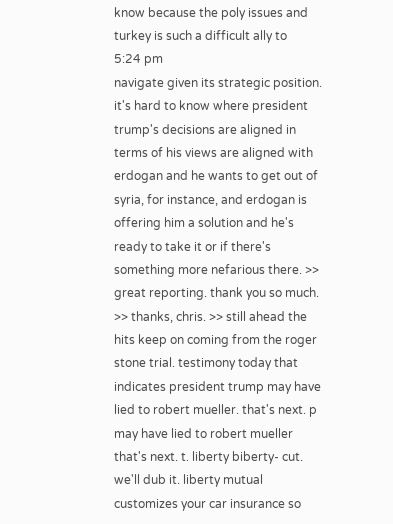know because the poly issues and turkey is such a difficult ally to
5:24 pm
navigate given its strategic position. it's hard to know where president trump's decisions are aligned in terms of his views are aligned with erdogan and he wants to get out of syria, for instance, and erdogan is offering him a solution and he's ready to take it or if there's something more nefarious there. >> great reporting. thank you so much. >> thanks, chris. >> still ahead the hits keep on coming from the roger stone trial. testimony today that indicates president trump may have lied to robert mueller. that's next. p may have lied to robert mueller that's next. t. liberty biberty- cut. we'll dub it. liberty mutual customizes your car insurance so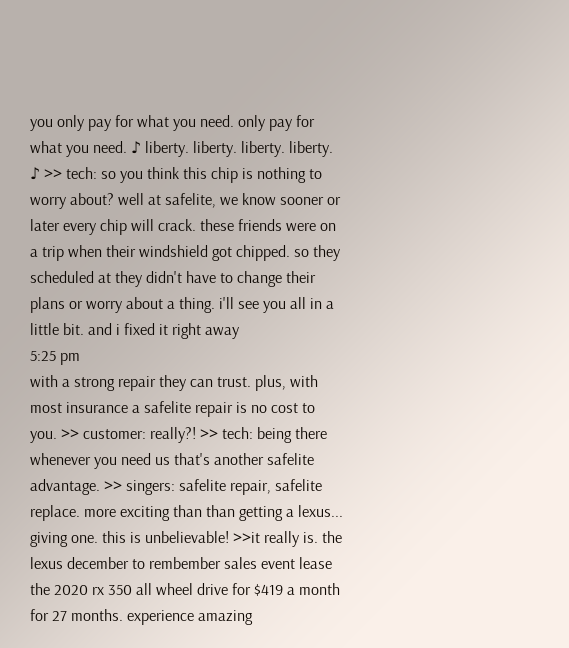you only pay for what you need. only pay for what you need. ♪ liberty. liberty. liberty. liberty. ♪ >> tech: so you think this chip is nothing to worry about? well at safelite, we know sooner or later every chip will crack. these friends were on a trip when their windshield got chipped. so they scheduled at they didn't have to change their plans or worry about a thing. i'll see you all in a little bit. and i fixed it right away
5:25 pm
with a strong repair they can trust. plus, with most insurance a safelite repair is no cost to you. >> customer: really?! >> tech: being there whenever you need us that's another safelite advantage. >> singers: safelite repair, safelite replace. more exciting than than getting a lexus... giving one. this is unbelievable! >>it really is. the lexus december to rembember sales event lease the 2020 rx 350 all wheel drive for $419 a month for 27 months. experience amazing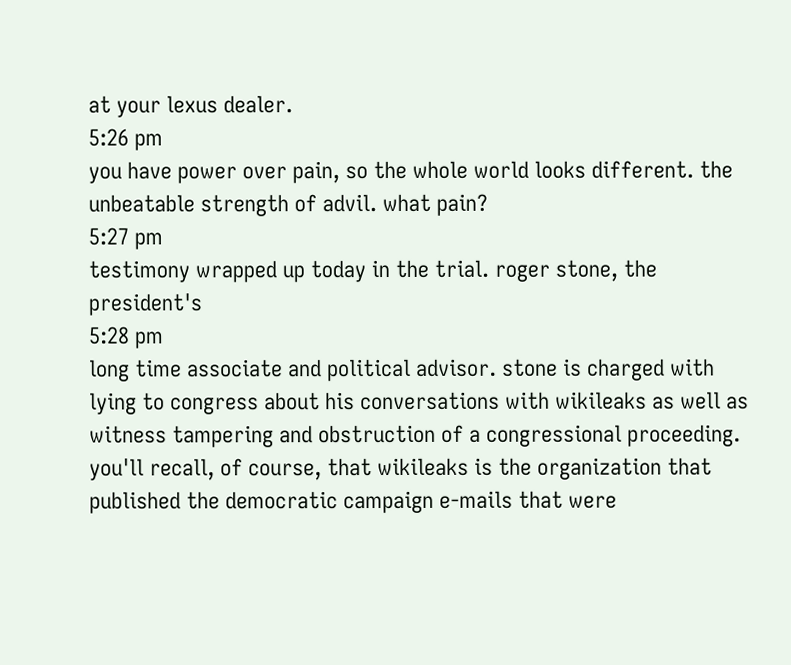at your lexus dealer.
5:26 pm
you have power over pain, so the whole world looks different. the unbeatable strength of advil. what pain?
5:27 pm
testimony wrapped up today in the trial. roger stone, the president's
5:28 pm
long time associate and political advisor. stone is charged with lying to congress about his conversations with wikileaks as well as witness tampering and obstruction of a congressional proceeding. you'll recall, of course, that wikileaks is the organization that published the democratic campaign e-mails that were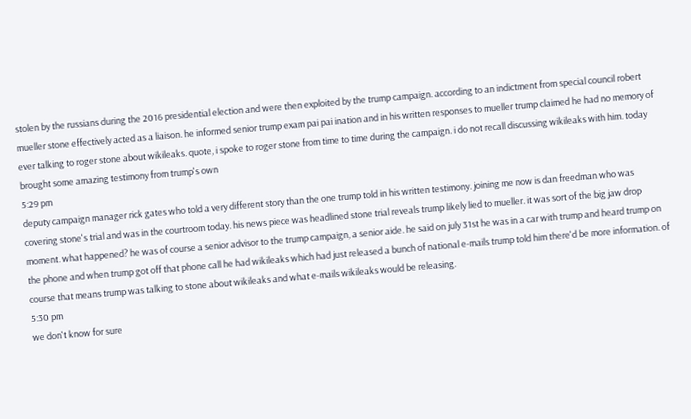stolen by the russians during the 2016 presidential election and were then exploited by the trump campaign. according to an indictment from special council robert mueller stone effectively acted as a liaison. he informed senior trump exam pai pai ination and in his written responses to mueller trump claimed he had no memory of ever talking to roger stone about wikileaks. quote, i spoke to roger stone from time to time during the campaign. i do not recall discussing wikileaks with him. today brought some amazing testimony from trump's own
5:29 pm
deputy campaign manager rick gates who told a very different story than the one trump told in his written testimony. joining me now is dan freedman who was covering stone's trial and was in the courtroom today. his news piece was headlined stone trial reveals trump likely lied to mueller. it was sort of the big jaw drop moment. what happened? he was of course a senior advisor to the trump campaign, a senior aide. he said on july 31st he was in a car with trump and heard trump on the phone and when trump got off that phone call he had wikileaks which had just released a bunch of national e-mails trump told him there'd be more information. of course that means trump was talking to stone about wikileaks and what e-mails wikileaks would be releasing.
5:30 pm
we don't know for sure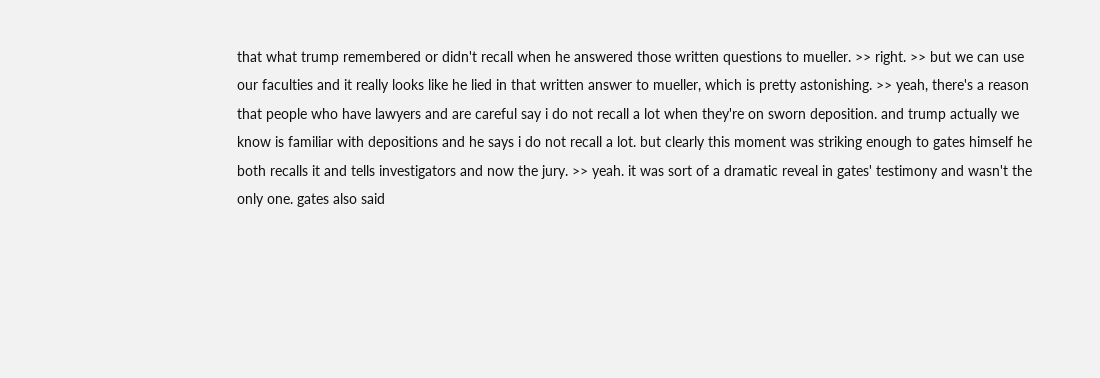that what trump remembered or didn't recall when he answered those written questions to mueller. >> right. >> but we can use our faculties and it really looks like he lied in that written answer to mueller, which is pretty astonishing. >> yeah, there's a reason that people who have lawyers and are careful say i do not recall a lot when they're on sworn deposition. and trump actually we know is familiar with depositions and he says i do not recall a lot. but clearly this moment was striking enough to gates himself he both recalls it and tells investigators and now the jury. >> yeah. it was sort of a dramatic reveal in gates' testimony and wasn't the only one. gates also said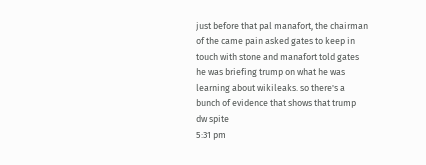just before that pal manafort, the chairman of the came pain asked gates to keep in touch with stone and manafort told gates he was briefing trump on what he was learning about wikileaks. so there's a bunch of evidence that shows that trump dw spite
5:31 pm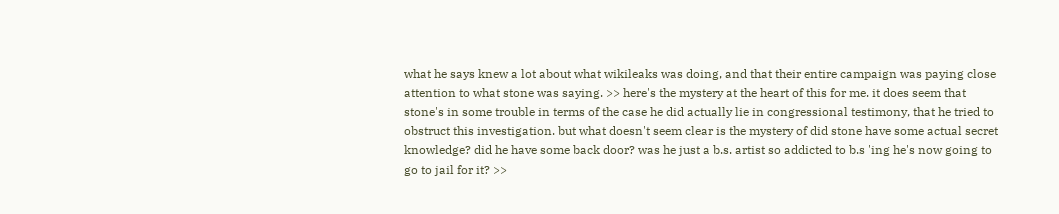what he says knew a lot about what wikileaks was doing, and that their entire campaign was paying close attention to what stone was saying. >> here's the mystery at the heart of this for me. it does seem that stone's in some trouble in terms of the case he did actually lie in congressional testimony, that he tried to obstruct this investigation. but what doesn't seem clear is the mystery of did stone have some actual secret knowledge? did he have some back door? was he just a b.s. artist so addicted to b.s 'ing he's now going to go to jail for it? >>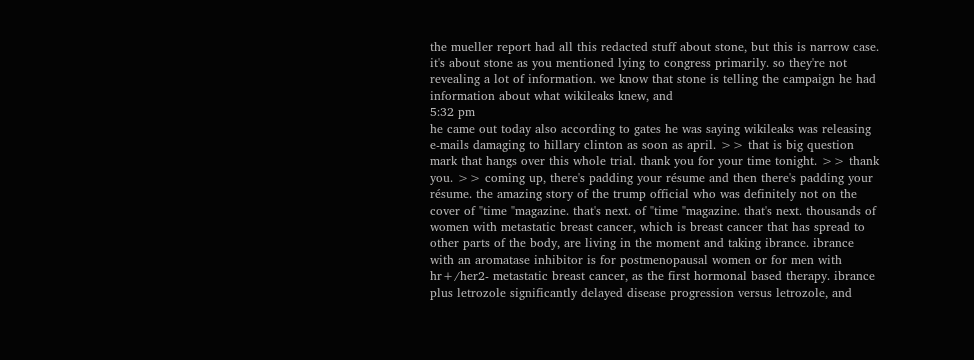the mueller report had all this redacted stuff about stone, but this is narrow case. it's about stone as you mentioned lying to congress primarily. so they're not revealing a lot of information. we know that stone is telling the campaign he had information about what wikileaks knew, and
5:32 pm
he came out today also according to gates he was saying wikileaks was releasing e-mails damaging to hillary clinton as soon as april. >> that is big question mark that hangs over this whole trial. thank you for your time tonight. >> thank you. >> coming up, there's padding your résume and then there's padding your résume. the amazing story of the trump official who was definitely not on the cover of "time "magazine. that's next. of "time "magazine. that's next. thousands of women with metastatic breast cancer, which is breast cancer that has spread to other parts of the body, are living in the moment and taking ibrance. ibrance with an aromatase inhibitor is for postmenopausal women or for men with hr+/her2- metastatic breast cancer, as the first hormonal based therapy. ibrance plus letrozole significantly delayed disease progression versus letrozole, and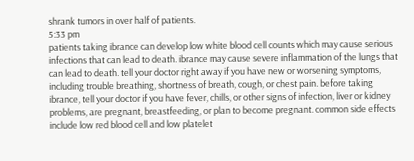shrank tumors in over half of patients.
5:33 pm
patients taking ibrance can develop low white blood cell counts which may cause serious infections that can lead to death. ibrance may cause severe inflammation of the lungs that can lead to death. tell your doctor right away if you have new or worsening symptoms, including trouble breathing, shortness of breath, cough, or chest pain. before taking ibrance, tell your doctor if you have fever, chills, or other signs of infection, liver or kidney problems, are pregnant, breastfeeding, or plan to become pregnant. common side effects include low red blood cell and low platelet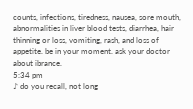counts, infections, tiredness, nausea, sore mouth, abnormalities in liver blood tests, diarrhea, hair thinning or loss, vomiting, rash, and loss of appetite. be in your moment. ask your doctor about ibrance.
5:34 pm
♪ do you recall, not long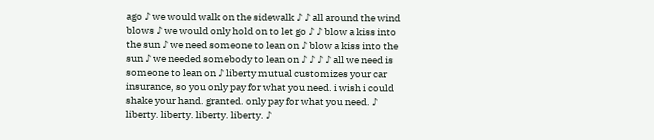ago ♪ we would walk on the sidewalk ♪ ♪ all around the wind blows ♪ we would only hold on to let go ♪ ♪ blow a kiss into the sun ♪ we need someone to lean on ♪ blow a kiss into the sun ♪ we needed somebody to lean on ♪ ♪ ♪ ♪ all we need is someone to lean on ♪ liberty mutual customizes your car insurance, so you only pay for what you need. i wish i could shake your hand. granted. only pay for what you need. ♪ liberty. liberty. liberty. liberty. ♪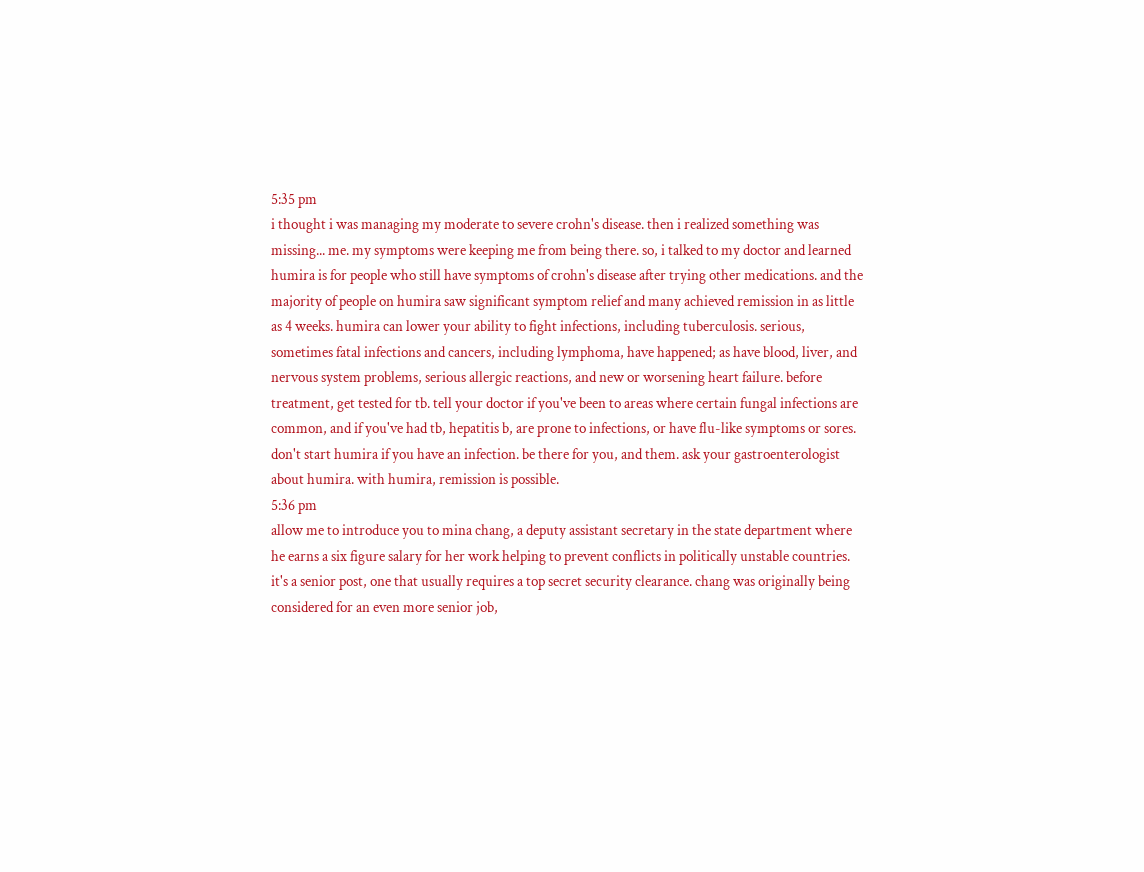5:35 pm
i thought i was managing my moderate to severe crohn's disease. then i realized something was missing... me. my symptoms were keeping me from being there. so, i talked to my doctor and learned humira is for people who still have symptoms of crohn's disease after trying other medications. and the majority of people on humira saw significant symptom relief and many achieved remission in as little as 4 weeks. humira can lower your ability to fight infections, including tuberculosis. serious, sometimes fatal infections and cancers, including lymphoma, have happened; as have blood, liver, and nervous system problems, serious allergic reactions, and new or worsening heart failure. before treatment, get tested for tb. tell your doctor if you've been to areas where certain fungal infections are common, and if you've had tb, hepatitis b, are prone to infections, or have flu-like symptoms or sores. don't start humira if you have an infection. be there for you, and them. ask your gastroenterologist about humira. with humira, remission is possible.
5:36 pm
allow me to introduce you to mina chang, a deputy assistant secretary in the state department where he earns a six figure salary for her work helping to prevent conflicts in politically unstable countries. it's a senior post, one that usually requires a top secret security clearance. chang was originally being considered for an even more senior job,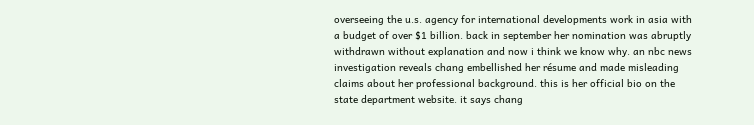overseeing the u.s. agency for international developments work in asia with a budget of over $1 billion. back in september her nomination was abruptly withdrawn without explanation and now i think we know why. an nbc news investigation reveals chang embellished her résume and made misleading claims about her professional background. this is her official bio on the state department website. it says chang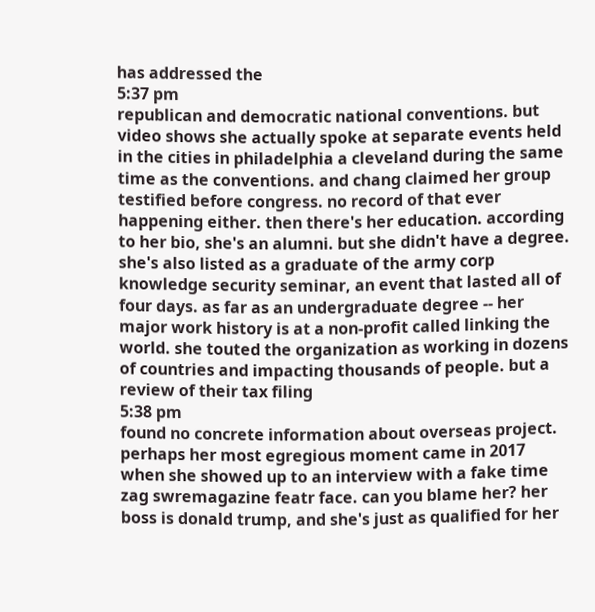has addressed the
5:37 pm
republican and democratic national conventions. but video shows she actually spoke at separate events held in the cities in philadelphia a cleveland during the same time as the conventions. and chang claimed her group testified before congress. no record of that ever happening either. then there's her education. according to her bio, she's an alumni. but she didn't have a degree. she's also listed as a graduate of the army corp knowledge security seminar, an event that lasted all of four days. as far as an undergraduate degree -- her major work history is at a non-profit called linking the world. she touted the organization as working in dozens of countries and impacting thousands of people. but a review of their tax filing
5:38 pm
found no concrete information about overseas project. perhaps her most egregious moment came in 2017 when she showed up to an interview with a fake time zag swremagazine featr face. can you blame her? her boss is donald trump, and she's just as qualified for her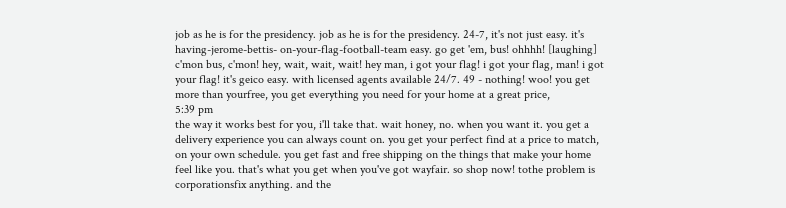job as he is for the presidency. job as he is for the presidency. 24-7, it's not just easy. it's having-jerome-bettis- on-your-flag-football-team easy. go get 'em, bus! ohhhh! [laughing] c'mon bus, c'mon! hey, wait, wait, wait! hey man, i got your flag! i got your flag, man! i got your flag! it's geico easy. with licensed agents available 24/7. 49 - nothing! woo! you get more than yourfree, you get everything you need for your home at a great price,
5:39 pm
the way it works best for you, i'll take that. wait honey, no. when you want it. you get a delivery experience you can always count on. you get your perfect find at a price to match, on your own schedule. you get fast and free shipping on the things that make your home feel like you. that's what you get when you've got wayfair. so shop now! tothe problem is corporationsfix anything. and the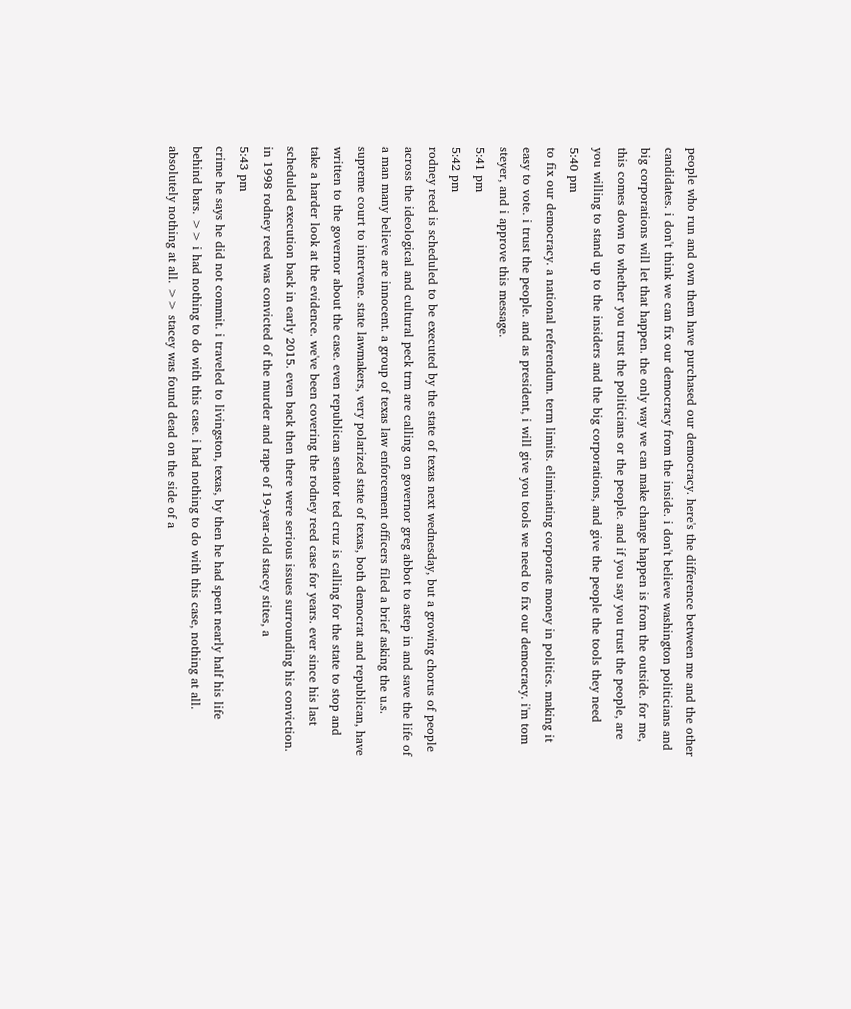people who run and own them have purchased our democracy. here's the difference between me and the other candidates. i don't think we can fix our democracy from the inside. i don't believe washington politicians and big corporations will let that happen. the only way we can make change happen is from the outside. for me, this comes down to whether you trust the politicians or the people. and if you say you trust the people, are you willing to stand up to the insiders and the big corporations, and give the people the tools they need
5:40 pm
to fix our democracy. a national referendum. term limits. eliminating corporate money in politics. making it easy to vote. i trust the people. and as president, i will give you tools we need to fix our democracy. i'm tom steyer, and i approve this message.
5:41 pm
5:42 pm
rodney reed is scheduled to be executed by the state of texas next wednesday, but a growing chorus of people across the ideological and cultural peck trm are calling on governor greg abbot to astep in and save the life of a man many believe are innocent. a group of texas law enforcement officers filed a brief asking the u.s. supreme court to intervene. state lawmakers, very polarized state of texas, both democrat and republican, have written to the governor about the case. even republican senator ted cruz is calling for the state to stop and take a harder look at the evidence. we've been covering the rodney reed case for years. ever since his last scheduled execution back in early 2015. even back then there were serious issues surrounding his conviction. in 1998 rodney reed was convicted of the murder and rape of 19-year-old stacey stites, a
5:43 pm
crime he says he did not commit. i traveled to livingston, texas, by then he had spent nearly half his life behind bars. >> i had nothing to do with this case. i had nothing to do with this case, nothing at all. absolutely nothing at all. >> stacey was found dead on the side of a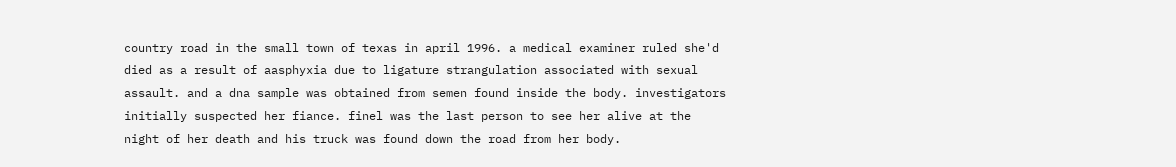country road in the small town of texas in april 1996. a medical examiner ruled she'd died as a result of aasphyxia due to ligature strangulation associated with sexual assault. and a dna sample was obtained from semen found inside the body. investigators initially suspected her fiance. finel was the last person to see her alive at the night of her death and his truck was found down the road from her body.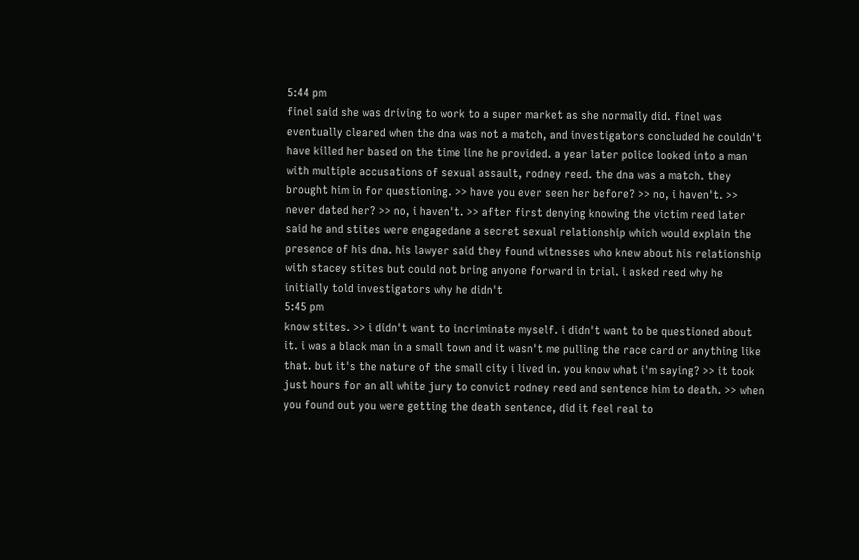5:44 pm
finel said she was driving to work to a super market as she normally did. finel was eventually cleared when the dna was not a match, and investigators concluded he couldn't have killed her based on the time line he provided. a year later police looked into a man with multiple accusations of sexual assault, rodney reed. the dna was a match. they brought him in for questioning. >> have you ever seen her before? >> no, i haven't. >> never dated her? >> no, i haven't. >> after first denying knowing the victim reed later said he and stites were engagedane a secret sexual relationship which would explain the presence of his dna. his lawyer said they found witnesses who knew about his relationship with stacey stites but could not bring anyone forward in trial. i asked reed why he initially told investigators why he didn't
5:45 pm
know stites. >> i didn't want to incriminate myself. i didn't want to be questioned about it. i was a black man in a small town and it wasn't me pulling the race card or anything like that. but it's the nature of the small city i lived in. you know what i'm saying? >> it took just hours for an all white jury to convict rodney reed and sentence him to death. >> when you found out you were getting the death sentence, did it feel real to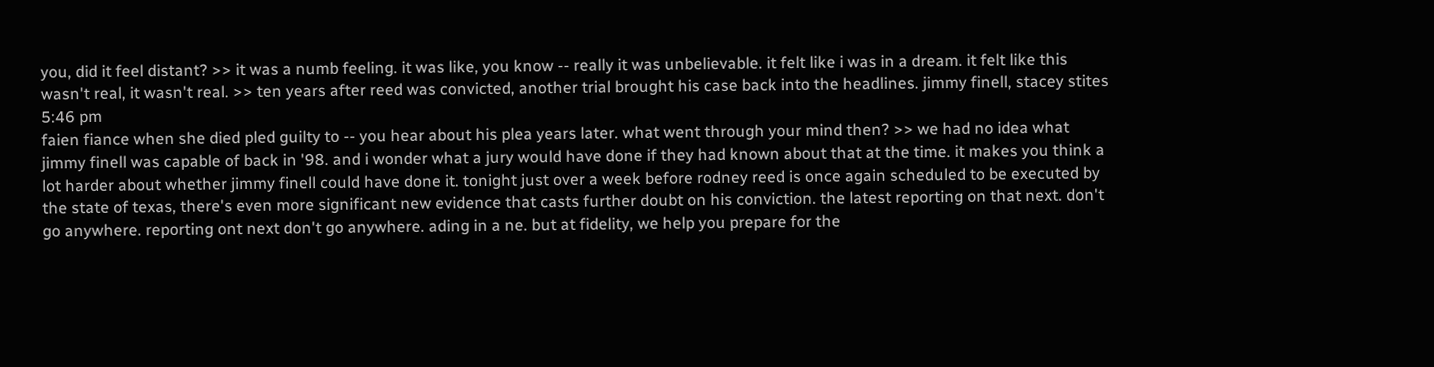you, did it feel distant? >> it was a numb feeling. it was like, you know -- really it was unbelievable. it felt like i was in a dream. it felt like this wasn't real, it wasn't real. >> ten years after reed was convicted, another trial brought his case back into the headlines. jimmy finell, stacey stites
5:46 pm
faien fiance when she died pled guilty to -- you hear about his plea years later. what went through your mind then? >> we had no idea what jimmy finell was capable of back in '98. and i wonder what a jury would have done if they had known about that at the time. it makes you think a lot harder about whether jimmy finell could have done it. tonight just over a week before rodney reed is once again scheduled to be executed by the state of texas, there's even more significant new evidence that casts further doubt on his conviction. the latest reporting on that next. don't go anywhere. reporting ont next don't go anywhere. ading in a ne. but at fidelity, we help you prepare for the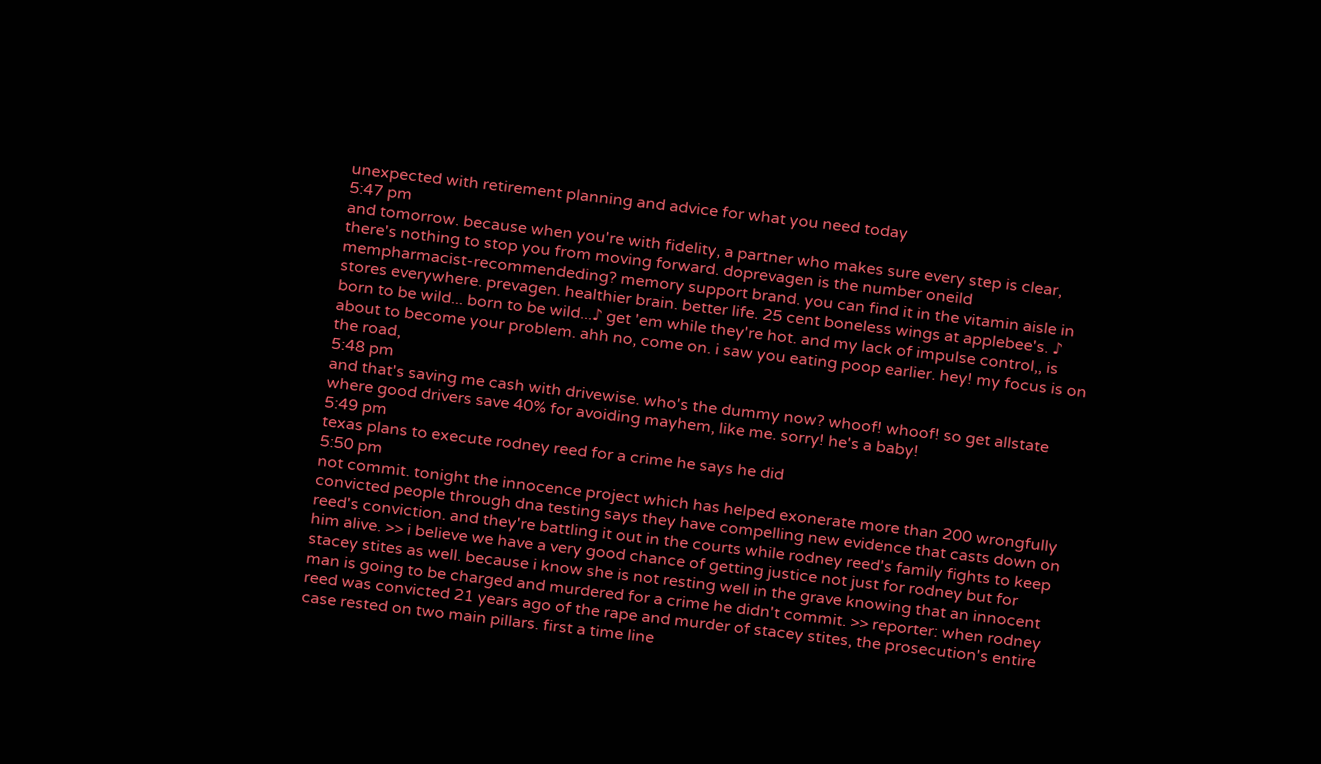unexpected with retirement planning and advice for what you need today
5:47 pm
and tomorrow. because when you're with fidelity, a partner who makes sure every step is clear, there's nothing to stop you from moving forward. doprevagen is the number oneild mempharmacist-recommendeding? memory support brand. you can find it in the vitamin aisle in stores everywhere. prevagen. healthier brain. better life. 25 cent boneless wings at applebee's. ♪ born to be wild... born to be wild...♪ get 'em while they're hot. and my lack of impulse control,, is about to become your problem. ahh no, come on. i saw you eating poop earlier. hey! my focus is on the road,
5:48 pm
and that's saving me cash with drivewise. who's the dummy now? whoof! whoof! so get allstate where good drivers save 40% for avoiding mayhem, like me. sorry! he's a baby!
5:49 pm
texas plans to execute rodney reed for a crime he says he did
5:50 pm
not commit. tonight the innocence project which has helped exonerate more than 200 wrongfully convicted people through dna testing says they have compelling new evidence that casts down on reed's conviction. and they're battling it out in the courts while rodney reed's family fights to keep him alive. >> i believe we have a very good chance of getting justice not just for rodney but for stacey stites as well. because i know she is not resting well in the grave knowing that an innocent man is going to be charged and murdered for a crime he didn't commit. >> reporter: when rodney reed was convicted 21 years ago of the rape and murder of stacey stites, the prosecution's entire case rested on two main pillars. first a time line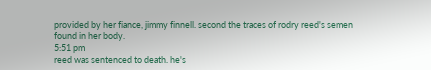provided by her fiance, jimmy finnell. second the traces of rodry reed's semen found in her body.
5:51 pm
reed was sentenced to death. he's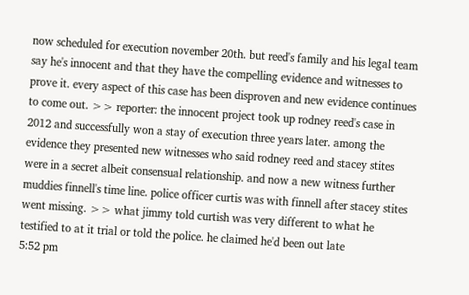now scheduled for execution november 20th. but reed's family and his legal team say he's innocent and that they have the compelling evidence and witnesses to prove it. every aspect of this case has been disproven and new evidence continues to come out. >> reporter: the innocent project took up rodney reed's case in 2012 and successfully won a stay of execution three years later. among the evidence they presented new witnesses who said rodney reed and stacey stites were in a secret albeit consensual relationship. and now a new witness further muddies finnell's time line. police officer curtis was with finnell after stacey stites went missing. >> what jimmy told curtish was very different to what he testified to at it trial or told the police. he claimed he'd been out late
5:52 pm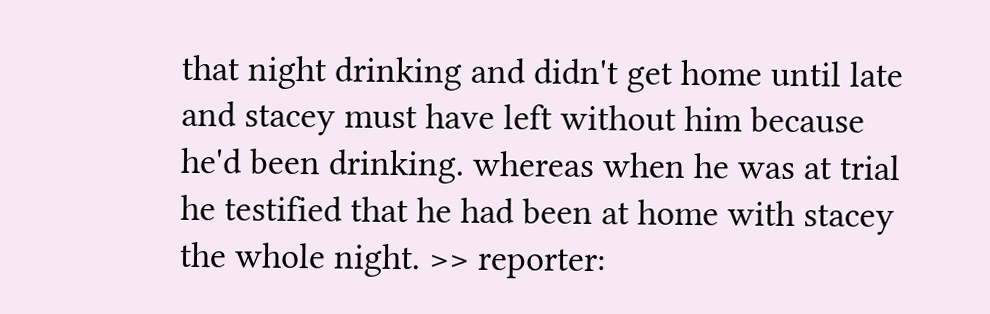that night drinking and didn't get home until late and stacey must have left without him because he'd been drinking. whereas when he was at trial he testified that he had been at home with stacey the whole night. >> reporter: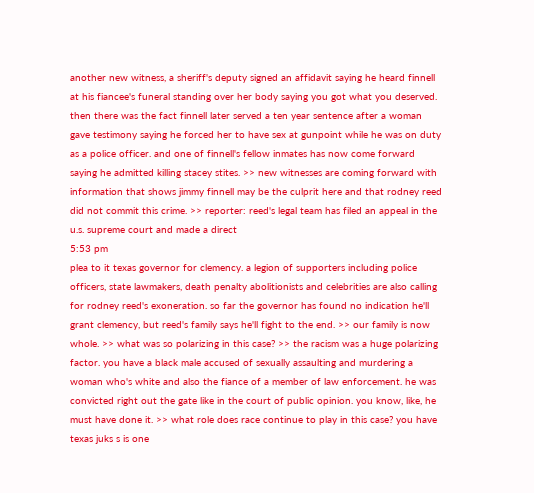another new witness, a sheriff's deputy signed an affidavit saying he heard finnell at his fiancee's funeral standing over her body saying you got what you deserved. then there was the fact finnell later served a ten year sentence after a woman gave testimony saying he forced her to have sex at gunpoint while he was on duty as a police officer. and one of finnell's fellow inmates has now come forward saying he admitted killing stacey stites. >> new witnesses are coming forward with information that shows jimmy finnell may be the culprit here and that rodney reed did not commit this crime. >> reporter: reed's legal team has filed an appeal in the u.s. supreme court and made a direct
5:53 pm
plea to it texas governor for clemency. a legion of supporters including police officers, state lawmakers, death penalty abolitionists and celebrities are also calling for rodney reed's exoneration. so far the governor has found no indication he'll grant clemency, but reed's family says he'll fight to the end. >> our family is now whole. >> what was so polarizing in this case? >> the racism was a huge polarizing factor. you have a black male accused of sexually assaulting and murdering a woman who's white and also the fiance of a member of law enforcement. he was convicted right out the gate like in the court of public opinion. you know, like, he must have done it. >> what role does race continue to play in this case? you have texas juks s is one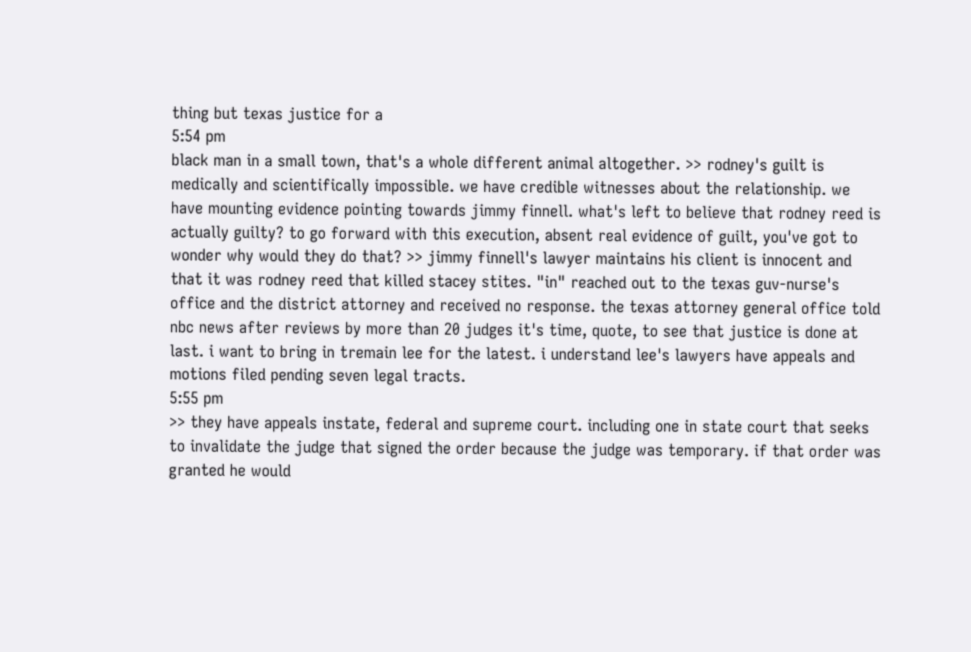thing but texas justice for a
5:54 pm
black man in a small town, that's a whole different animal altogether. >> rodney's guilt is medically and scientifically impossible. we have credible witnesses about the relationship. we have mounting evidence pointing towards jimmy finnell. what's left to believe that rodney reed is actually guilty? to go forward with this execution, absent real evidence of guilt, you've got to wonder why would they do that? >> jimmy finnell's lawyer maintains his client is innocent and that it was rodney reed that killed stacey stites. "in" reached out to the texas guv-nurse's office and the district attorney and received no response. the texas attorney general office told nbc news after reviews by more than 20 judges it's time, quote, to see that justice is done at last. i want to bring in tremain lee for the latest. i understand lee's lawyers have appeals and motions filed pending seven legal tracts.
5:55 pm
>> they have appeals instate, federal and supreme court. including one in state court that seeks to invalidate the judge that signed the order because the judge was temporary. if that order was granted he would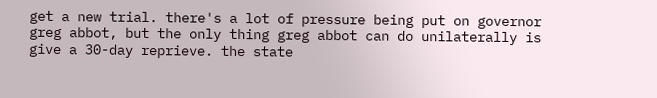get a new trial. there's a lot of pressure being put on governor greg abbot, but the only thing greg abbot can do unilaterally is give a 30-day reprieve. the state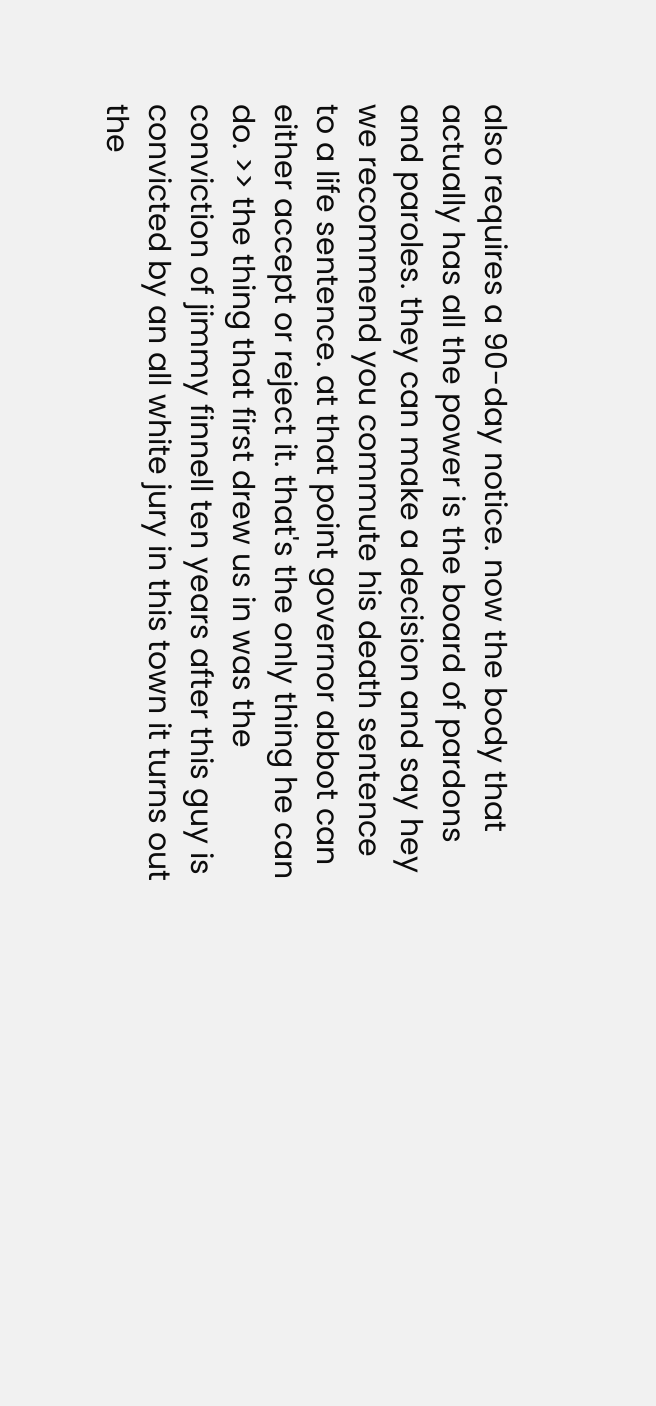also requires a 90-day notice. now the body that actually has all the power is the board of pardons and paroles. they can make a decision and say hey we recommend you commute his death sentence to a life sentence. at that point governor abbot can either accept or reject it. that's the only thing he can do. >> the thing that first drew us in was the conviction of jimmy finnell ten years after this guy is convicted by an all white jury in this town it turns out the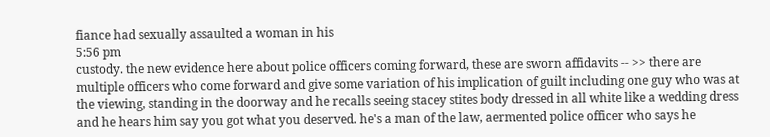fiance had sexually assaulted a woman in his
5:56 pm
custody. the new evidence here about police officers coming forward, these are sworn affidavits -- >> there are multiple officers who come forward and give some variation of his implication of guilt including one guy who was at the viewing, standing in the doorway and he recalls seeing stacey stites body dressed in all white like a wedding dress and he hears him say you got what you deserved. he's a man of the law, aermented police officer who says he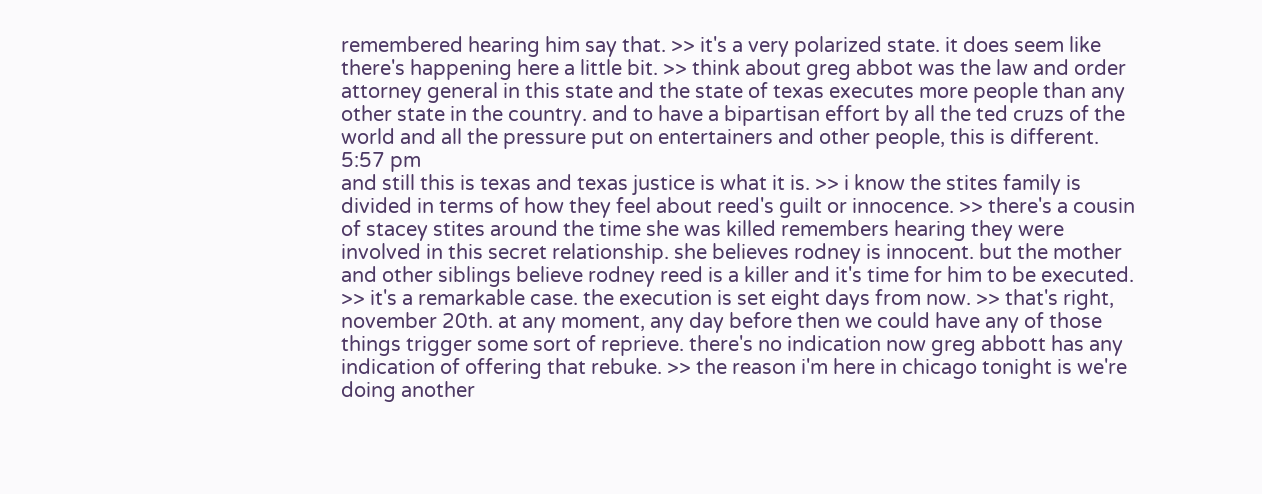remembered hearing him say that. >> it's a very polarized state. it does seem like there's happening here a little bit. >> think about greg abbot was the law and order attorney general in this state and the state of texas executes more people than any other state in the country. and to have a bipartisan effort by all the ted cruzs of the world and all the pressure put on entertainers and other people, this is different.
5:57 pm
and still this is texas and texas justice is what it is. >> i know the stites family is divided in terms of how they feel about reed's guilt or innocence. >> there's a cousin of stacey stites around the time she was killed remembers hearing they were involved in this secret relationship. she believes rodney is innocent. but the mother and other siblings believe rodney reed is a killer and it's time for him to be executed. >> it's a remarkable case. the execution is set eight days from now. >> that's right, november 20th. at any moment, any day before then we could have any of those things trigger some sort of reprieve. there's no indication now greg abbott has any indication of offering that rebuke. >> the reason i'm here in chicago tonight is we're doing another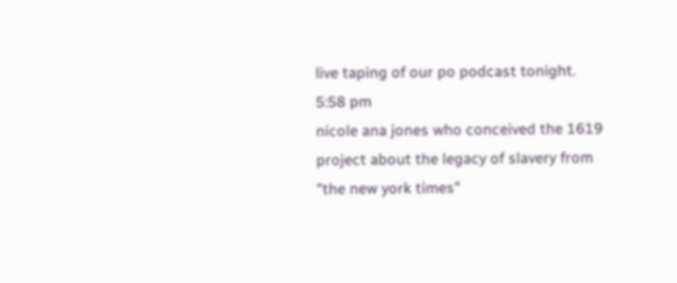live taping of our po podcast tonight.
5:58 pm
nicole ana jones who conceived the 1619 project about the legacy of slavery from "the new york times"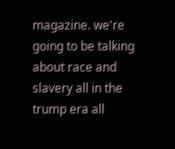magazine. we're going to be talking about race and slavery all in the trump era all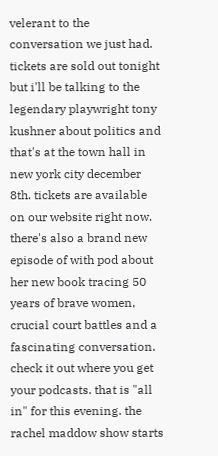velerant to the conversation we just had. tickets are sold out tonight but i'll be talking to the legendary playwright tony kushner about politics and that's at the town hall in new york city december 8th. tickets are available on our website right now. there's also a brand new episode of with pod about her new book tracing 50 years of brave women, crucial court battles and a fascinating conversation. check it out where you get your podcasts. that is "all in" for this evening. the rachel maddow show starts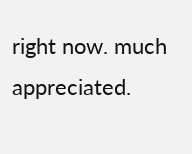right now. much appreciated.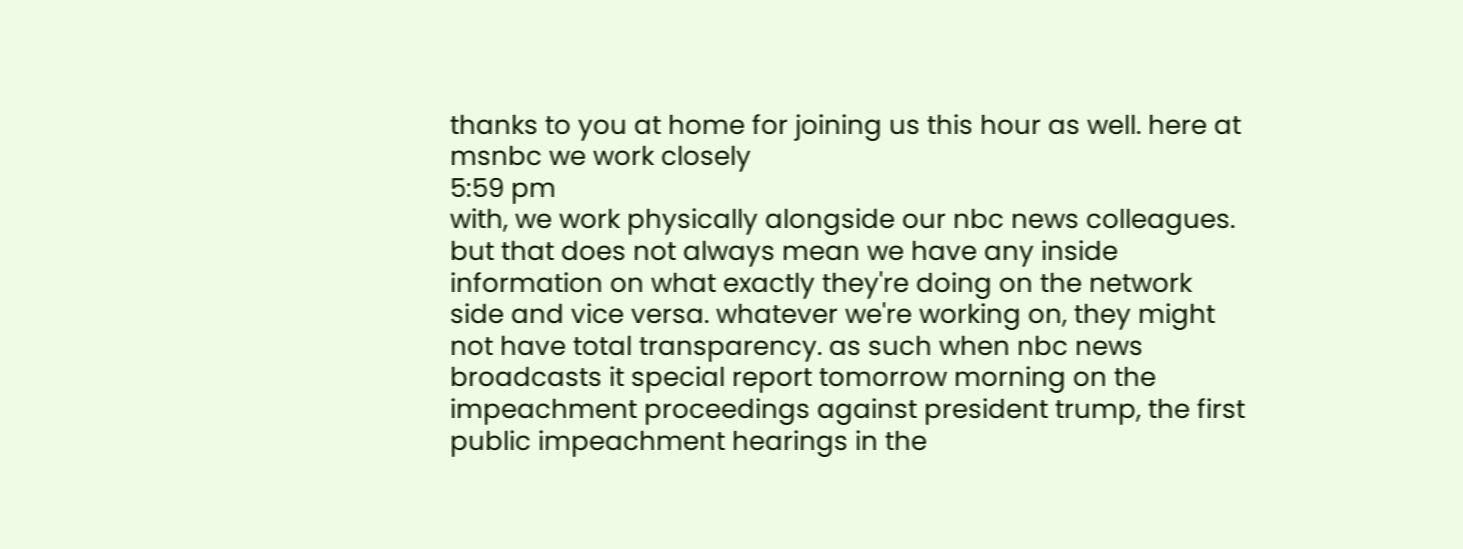thanks to you at home for joining us this hour as well. here at msnbc we work closely
5:59 pm
with, we work physically alongside our nbc news colleagues. but that does not always mean we have any inside information on what exactly they're doing on the network side and vice versa. whatever we're working on, they might not have total transparency. as such when nbc news broadcasts it special report tomorrow morning on the impeachment proceedings against president trump, the first public impeachment hearings in the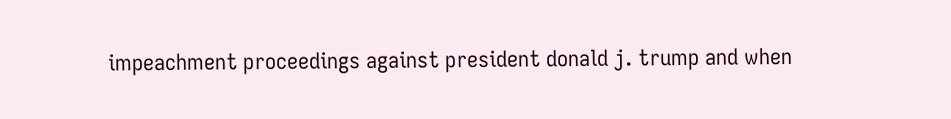impeachment proceedings against president donald j. trump and when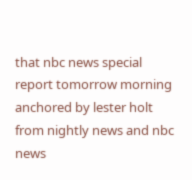that nbc news special report tomorrow morning anchored by lester holt from nightly news and nbc news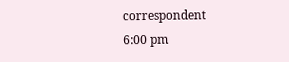correspondent
6:00 pm